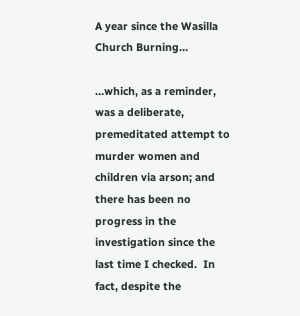A year since the Wasilla Church Burning…

…which, as a reminder, was a deliberate, premeditated attempt to murder women and children via arson; and there has been no progress in the investigation since the last time I checked.  In fact, despite the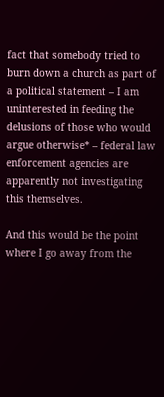fact that somebody tried to burn down a church as part of a political statement – I am uninterested in feeding the delusions of those who would argue otherwise* – federal law enforcement agencies are apparently not investigating this themselves.

And this would be the point where I go away from the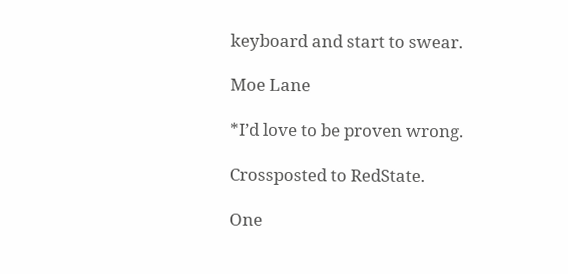keyboard and start to swear.

Moe Lane

*I’d love to be proven wrong.

Crossposted to RedState.

One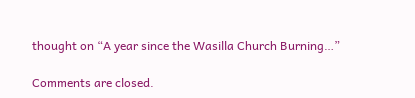thought on “A year since the Wasilla Church Burning…”

Comments are closed.